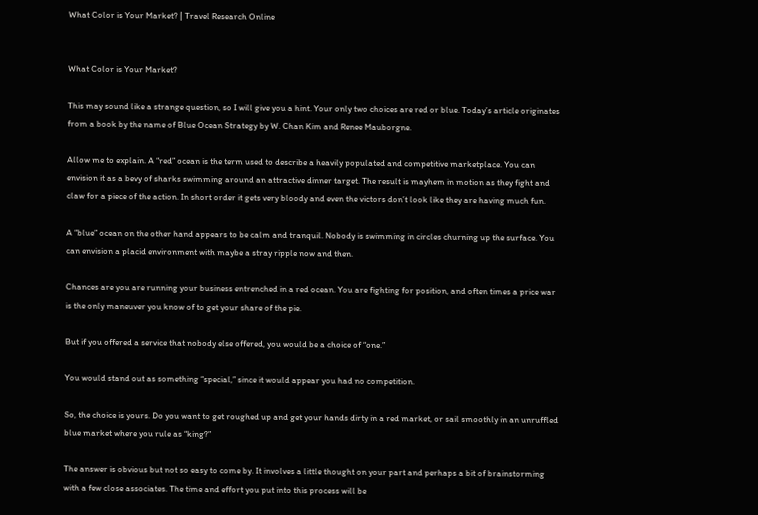What Color is Your Market? | Travel Research Online


What Color is Your Market?

This may sound like a strange question, so I will give you a hint. Your only two choices are red or blue. Today’s article originates from a book by the name of Blue Ocean Strategy by W. Chan Kim and Renee Mauborgne.

Allow me to explain. A “red” ocean is the term used to describe a heavily populated and competitive marketplace. You can envision it as a bevy of sharks swimming around an attractive dinner target. The result is mayhem in motion as they fight and claw for a piece of the action. In short order it gets very bloody and even the victors don’t look like they are having much fun.

A “blue” ocean on the other hand appears to be calm and tranquil. Nobody is swimming in circles churning up the surface. You can envision a placid environment with maybe a stray ripple now and then.

Chances are you are running your business entrenched in a red ocean. You are fighting for position, and often times a price war is the only maneuver you know of to get your share of the pie.

But if you offered a service that nobody else offered, you would be a choice of “one.”

You would stand out as something “special,” since it would appear you had no competition.

So, the choice is yours. Do you want to get roughed up and get your hands dirty in a red market, or sail smoothly in an unruffled blue market where you rule as “king?”

The answer is obvious but not so easy to come by. It involves a little thought on your part and perhaps a bit of brainstorming with a few close associates. The time and effort you put into this process will be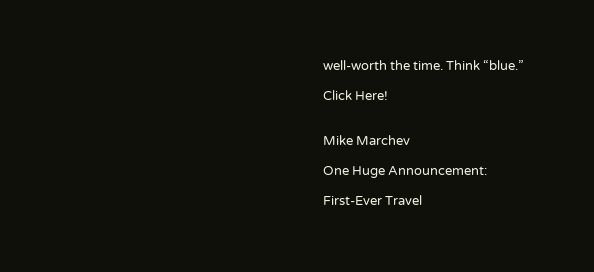well-worth the time. Think “blue.”

Click Here!


Mike Marchev

One Huge Announcement:

First-Ever Travel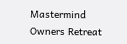Mastermind Owners Retreat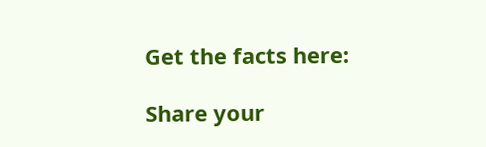Get the facts here:

Share your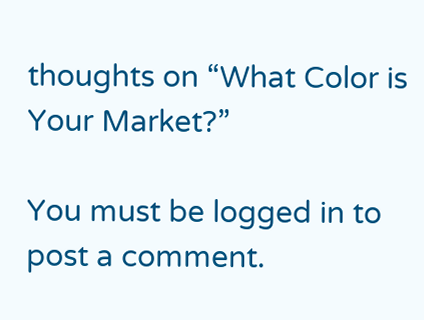thoughts on “What Color is Your Market?”

You must be logged in to post a comment.